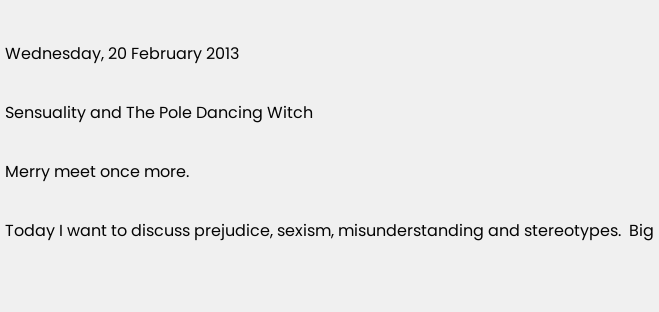Wednesday, 20 February 2013

Sensuality and The Pole Dancing Witch

Merry meet once more.

Today I want to discuss prejudice, sexism, misunderstanding and stereotypes.  Big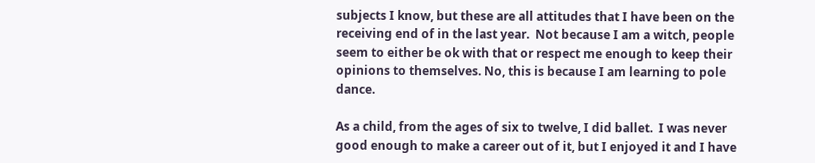subjects I know, but these are all attitudes that I have been on the receiving end of in the last year.  Not because I am a witch, people seem to either be ok with that or respect me enough to keep their opinions to themselves. No, this is because I am learning to pole dance.

As a child, from the ages of six to twelve, I did ballet.  I was never good enough to make a career out of it, but I enjoyed it and I have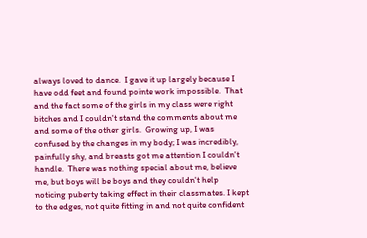always loved to dance.  I gave it up largely because I have odd feet and found pointe work impossible.  That and the fact some of the girls in my class were right bitches and I couldn't stand the comments about me and some of the other girls.  Growing up, I was confused by the changes in my body; I was incredibly, painfully shy, and breasts got me attention I couldn't handle.  There was nothing special about me, believe me, but boys will be boys and they couldn't help noticing puberty taking effect in their classmates. I kept to the edges, not quite fitting in and not quite confident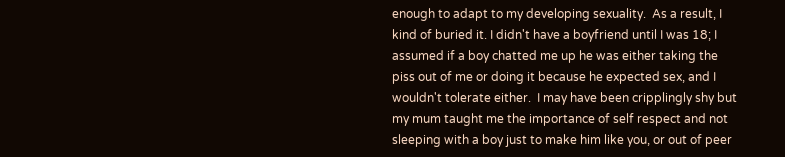enough to adapt to my developing sexuality.  As a result, I kind of buried it. I didn't have a boyfriend until I was 18; I assumed if a boy chatted me up he was either taking the piss out of me or doing it because he expected sex, and I wouldn't tolerate either.  I may have been cripplingly shy but my mum taught me the importance of self respect and not sleeping with a boy just to make him like you, or out of peer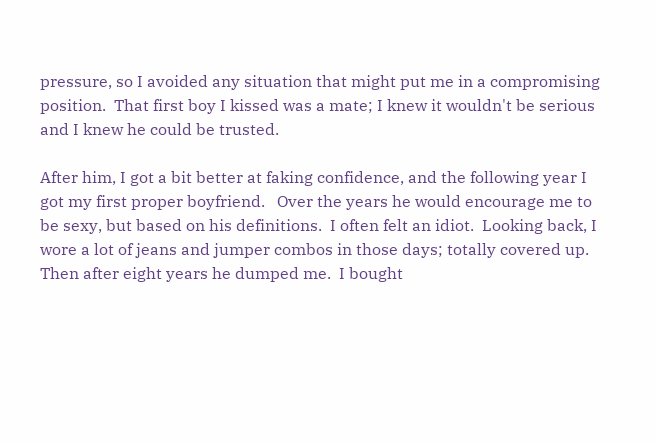pressure, so I avoided any situation that might put me in a compromising position.  That first boy I kissed was a mate; I knew it wouldn't be serious and I knew he could be trusted.

After him, I got a bit better at faking confidence, and the following year I got my first proper boyfriend.   Over the years he would encourage me to be sexy, but based on his definitions.  I often felt an idiot.  Looking back, I wore a lot of jeans and jumper combos in those days; totally covered up.  Then after eight years he dumped me.  I bought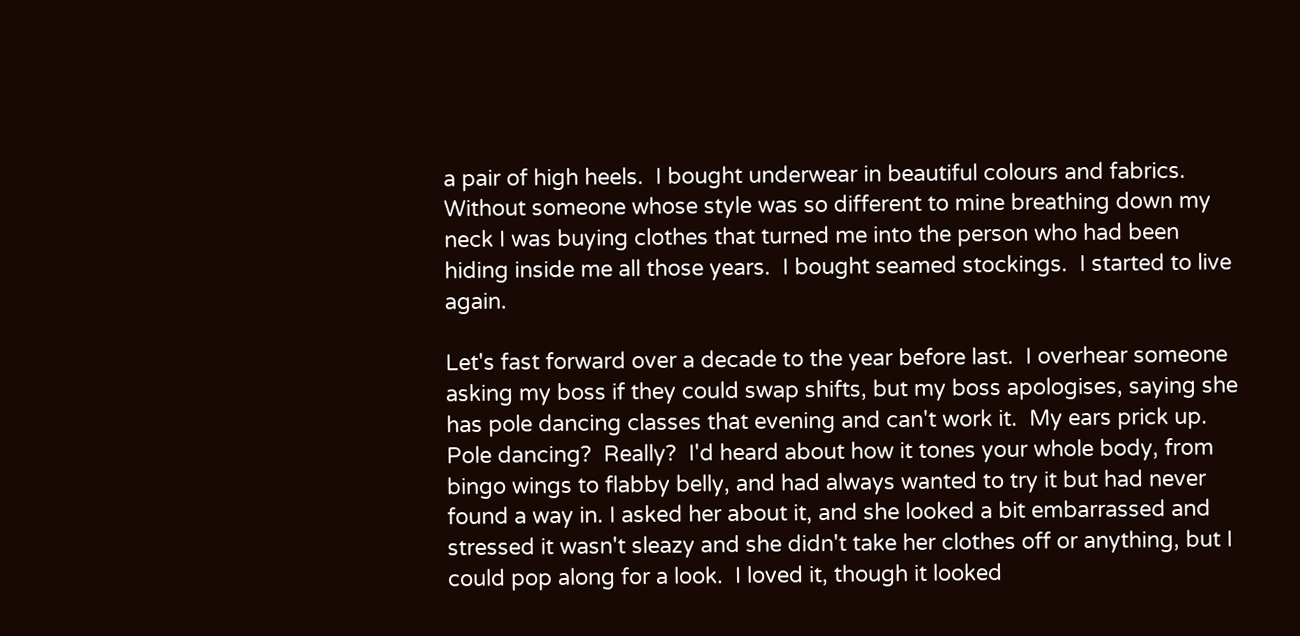a pair of high heels.  I bought underwear in beautiful colours and fabrics.  Without someone whose style was so different to mine breathing down my neck I was buying clothes that turned me into the person who had been hiding inside me all those years.  I bought seamed stockings.  I started to live again.

Let's fast forward over a decade to the year before last.  I overhear someone asking my boss if they could swap shifts, but my boss apologises, saying she has pole dancing classes that evening and can't work it.  My ears prick up.  Pole dancing?  Really?  I'd heard about how it tones your whole body, from bingo wings to flabby belly, and had always wanted to try it but had never found a way in. I asked her about it, and she looked a bit embarrassed and stressed it wasn't sleazy and she didn't take her clothes off or anything, but I could pop along for a look.  I loved it, though it looked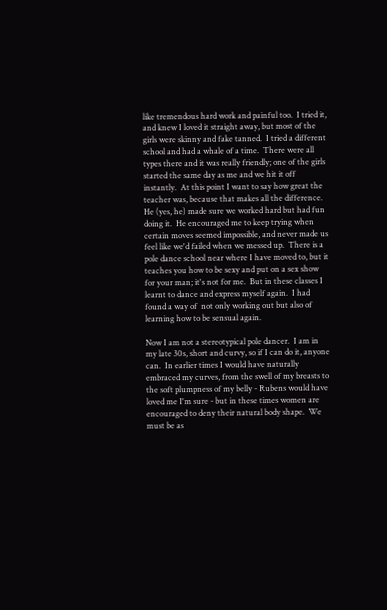like tremendous hard work and painful too.  I tried it, and knew I loved it straight away, but most of the girls were skinny and fake tanned.  I tried a different school and had a whale of a time.  There were all types there and it was really friendly; one of the girls started the same day as me and we hit it off instantly.  At this point I want to say how great the teacher was, because that makes all the difference.  He (yes, he) made sure we worked hard but had fun doing it.  He encouraged me to keep trying when certain moves seemed impossible, and never made us feel like we'd failed when we messed up.  There is a pole dance school near where I have moved to, but it teaches you how to be sexy and put on a sex show for your man; it's not for me.  But in these classes I learnt to dance and express myself again.  I had found a way of  not only working out but also of learning how to be sensual again.

Now I am not a stereotypical pole dancer.  I am in my late 30s, short and curvy, so if I can do it, anyone can.  In earlier times I would have naturally embraced my curves, from the swell of my breasts to the soft plumpness of my belly - Rubens would have loved me I'm sure - but in these times women are encouraged to deny their natural body shape.  We must be as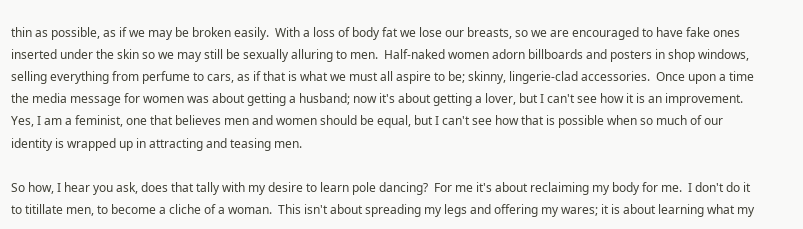thin as possible, as if we may be broken easily.  With a loss of body fat we lose our breasts, so we are encouraged to have fake ones inserted under the skin so we may still be sexually alluring to men.  Half-naked women adorn billboards and posters in shop windows, selling everything from perfume to cars, as if that is what we must all aspire to be; skinny, lingerie-clad accessories.  Once upon a time the media message for women was about getting a husband; now it's about getting a lover, but I can't see how it is an improvement. Yes, I am a feminist, one that believes men and women should be equal, but I can't see how that is possible when so much of our identity is wrapped up in attracting and teasing men.

So how, I hear you ask, does that tally with my desire to learn pole dancing?  For me it's about reclaiming my body for me.  I don't do it to titillate men, to become a cliche of a woman.  This isn't about spreading my legs and offering my wares; it is about learning what my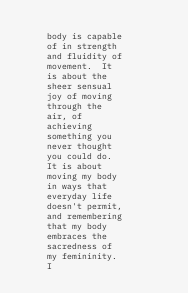body is capable of in strength and fluidity of movement.  It is about the sheer sensual joy of moving through the air, of achieving something you never thought you could do.  It is about moving my body in ways that everyday life doesn't permit, and remembering that my body embraces the sacredness of my femininity. I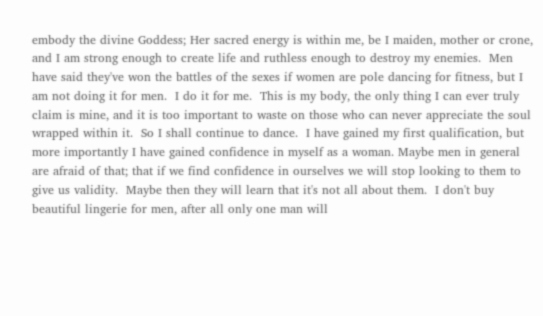embody the divine Goddess; Her sacred energy is within me, be I maiden, mother or crone, and I am strong enough to create life and ruthless enough to destroy my enemies.  Men have said they've won the battles of the sexes if women are pole dancing for fitness, but I am not doing it for men.  I do it for me.  This is my body, the only thing I can ever truly claim is mine, and it is too important to waste on those who can never appreciate the soul wrapped within it.  So I shall continue to dance.  I have gained my first qualification, but more importantly I have gained confidence in myself as a woman. Maybe men in general are afraid of that; that if we find confidence in ourselves we will stop looking to them to give us validity.  Maybe then they will learn that it's not all about them.  I don't buy beautiful lingerie for men, after all only one man will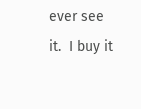ever see it.  I buy it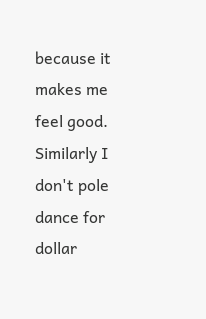because it makes me feel good.  Similarly I don't pole dance for dollar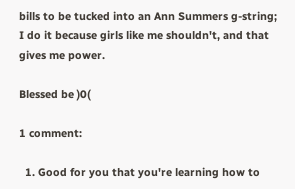bills to be tucked into an Ann Summers g-string; I do it because girls like me shouldn't, and that gives me power.

Blessed be )0(

1 comment:

  1. Good for you that you're learning how to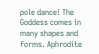pole dance! The Goddess comes in many shapes and forms. Aphrodite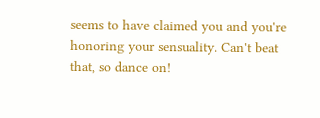seems to have claimed you and you're honoring your sensuality. Can't beat that, so dance on!